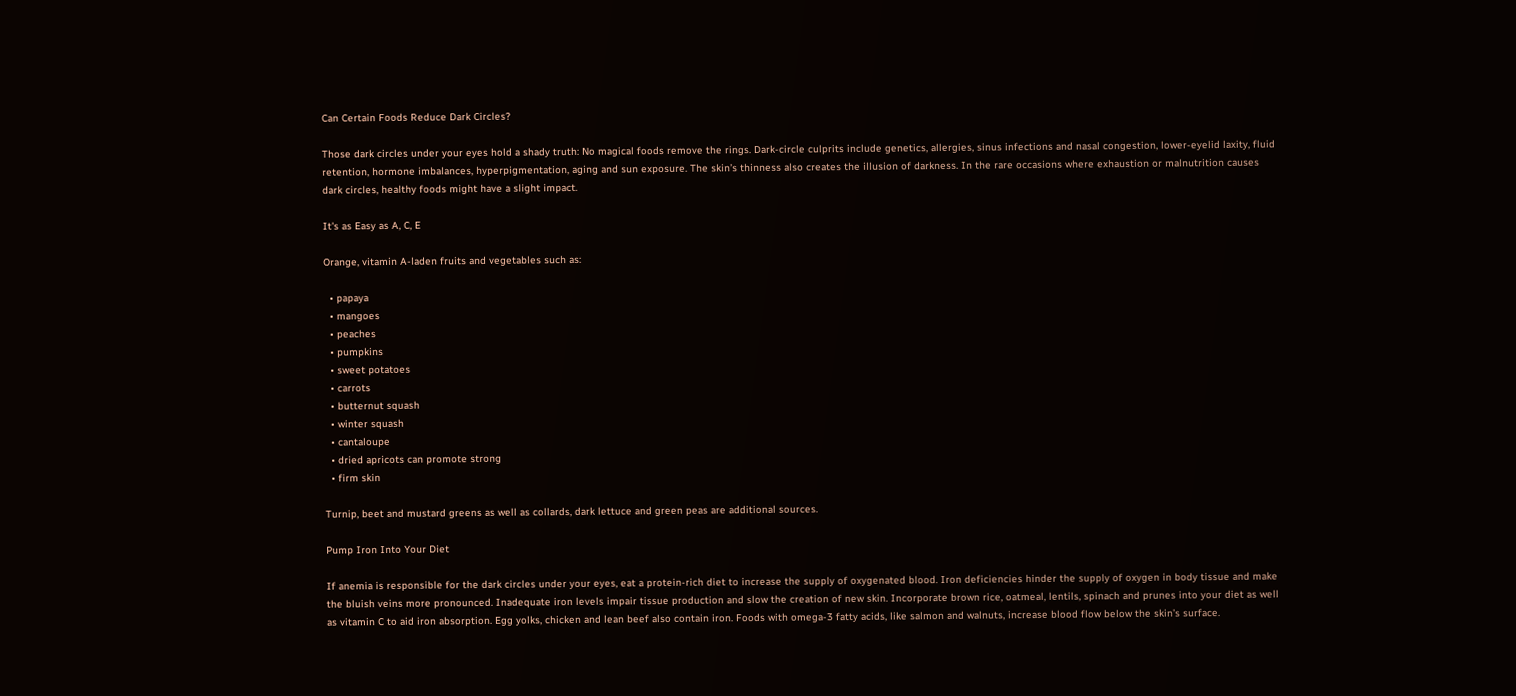Can Certain Foods Reduce Dark Circles?

Those dark circles under your eyes hold a shady truth: No magical foods remove the rings. Dark-circle culprits include genetics, allergies, sinus infections and nasal congestion, lower-eyelid laxity, fluid retention, hormone imbalances, hyperpigmentation, aging and sun exposure. The skin’s thinness also creates the illusion of darkness. In the rare occasions where exhaustion or malnutrition causes dark circles, healthy foods might have a slight impact.

It's as Easy as A, C, E

Orange, vitamin A-laden fruits and vegetables such as:

  • papaya
  • mangoes
  • peaches
  • pumpkins
  • sweet potatoes
  • carrots
  • butternut squash
  • winter squash
  • cantaloupe
  • dried apricots can promote strong
  • firm skin

Turnip, beet and mustard greens as well as collards, dark lettuce and green peas are additional sources.

Pump Iron Into Your Diet

If anemia is responsible for the dark circles under your eyes, eat a protein-rich diet to increase the supply of oxygenated blood. Iron deficiencies hinder the supply of oxygen in body tissue and make the bluish veins more pronounced. Inadequate iron levels impair tissue production and slow the creation of new skin. Incorporate brown rice, oatmeal, lentils, spinach and prunes into your diet as well as vitamin C to aid iron absorption. Egg yolks, chicken and lean beef also contain iron. Foods with omega-3 fatty acids, like salmon and walnuts, increase blood flow below the skin’s surface.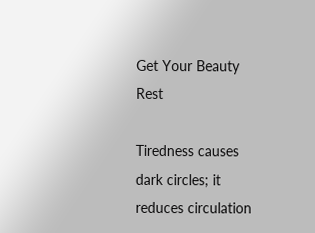Get Your Beauty Rest

Tiredness causes dark circles; it reduces circulation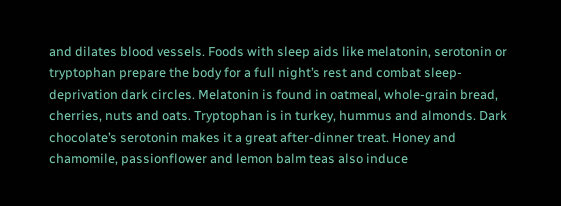and dilates blood vessels. Foods with sleep aids like melatonin, serotonin or tryptophan prepare the body for a full night’s rest and combat sleep-deprivation dark circles. Melatonin is found in oatmeal, whole-grain bread, cherries, nuts and oats. Tryptophan is in turkey, hummus and almonds. Dark chocolate’s serotonin makes it a great after-dinner treat. Honey and chamomile, passionflower and lemon balm teas also induce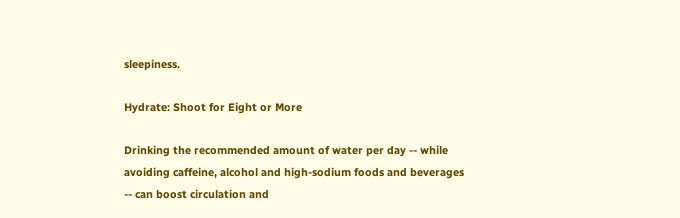sleepiness.

Hydrate: Shoot for Eight or More

Drinking the recommended amount of water per day -- while avoiding caffeine, alcohol and high-sodium foods and beverages -- can boost circulation and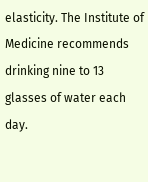elasticity. The Institute of Medicine recommends drinking nine to 13 glasses of water each day.